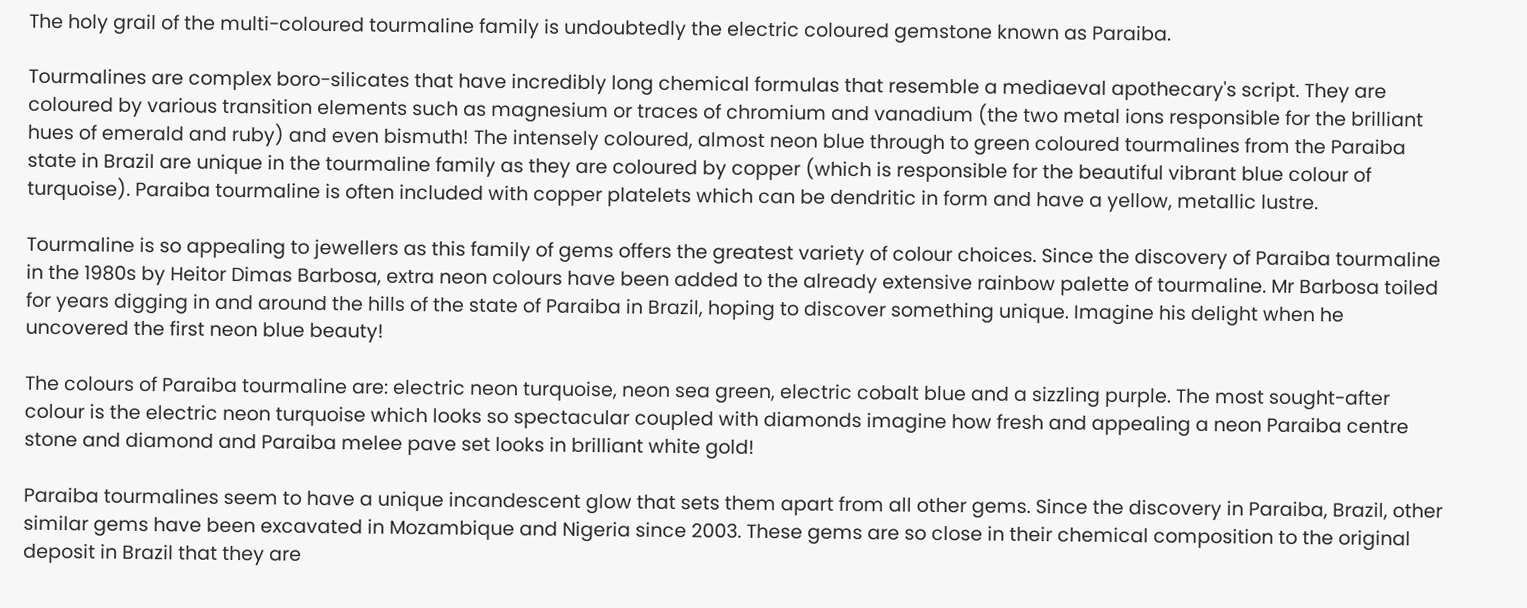The holy grail of the multi-coloured tourmaline family is undoubtedly the electric coloured gemstone known as Paraiba.

Tourmalines are complex boro-silicates that have incredibly long chemical formulas that resemble a mediaeval apothecary's script. They are coloured by various transition elements such as magnesium or traces of chromium and vanadium (the two metal ions responsible for the brilliant hues of emerald and ruby) and even bismuth! The intensely coloured, almost neon blue through to green coloured tourmalines from the Paraiba state in Brazil are unique in the tourmaline family as they are coloured by copper (which is responsible for the beautiful vibrant blue colour of turquoise). Paraiba tourmaline is often included with copper platelets which can be dendritic in form and have a yellow, metallic lustre.

Tourmaline is so appealing to jewellers as this family of gems offers the greatest variety of colour choices. Since the discovery of Paraiba tourmaline in the 1980s by Heitor Dimas Barbosa, extra neon colours have been added to the already extensive rainbow palette of tourmaline. Mr Barbosa toiled for years digging in and around the hills of the state of Paraiba in Brazil, hoping to discover something unique. Imagine his delight when he uncovered the first neon blue beauty!

The colours of Paraiba tourmaline are: electric neon turquoise, neon sea green, electric cobalt blue and a sizzling purple. The most sought-after colour is the electric neon turquoise which looks so spectacular coupled with diamonds imagine how fresh and appealing a neon Paraiba centre stone and diamond and Paraiba melee pave set looks in brilliant white gold!

Paraiba tourmalines seem to have a unique incandescent glow that sets them apart from all other gems. Since the discovery in Paraiba, Brazil, other similar gems have been excavated in Mozambique and Nigeria since 2003. These gems are so close in their chemical composition to the original deposit in Brazil that they are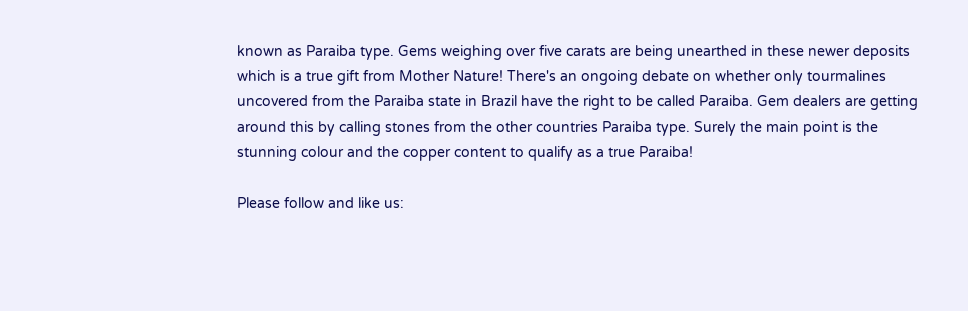known as Paraiba type. Gems weighing over five carats are being unearthed in these newer deposits which is a true gift from Mother Nature! There's an ongoing debate on whether only tourmalines uncovered from the Paraiba state in Brazil have the right to be called Paraiba. Gem dealers are getting around this by calling stones from the other countries Paraiba type. Surely the main point is the stunning colour and the copper content to qualify as a true Paraiba!

Please follow and like us: